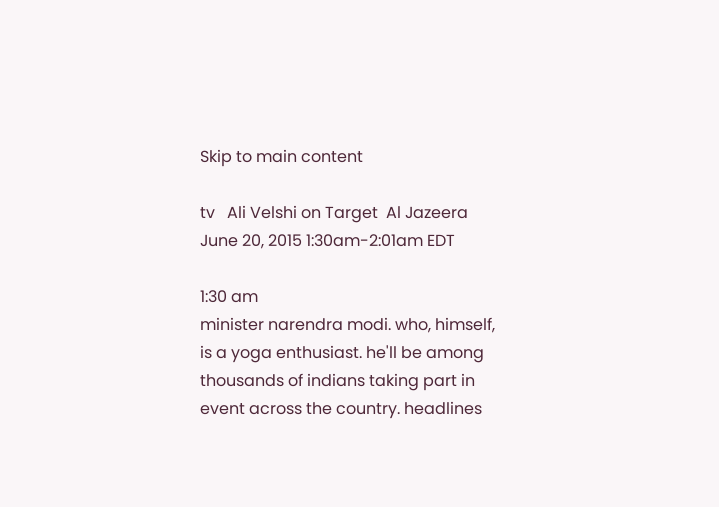Skip to main content

tv   Ali Velshi on Target  Al Jazeera  June 20, 2015 1:30am-2:01am EDT

1:30 am
minister narendra modi. who, himself, is a yoga enthusiast. he'll be among thousands of indians taking part in event across the country. headlines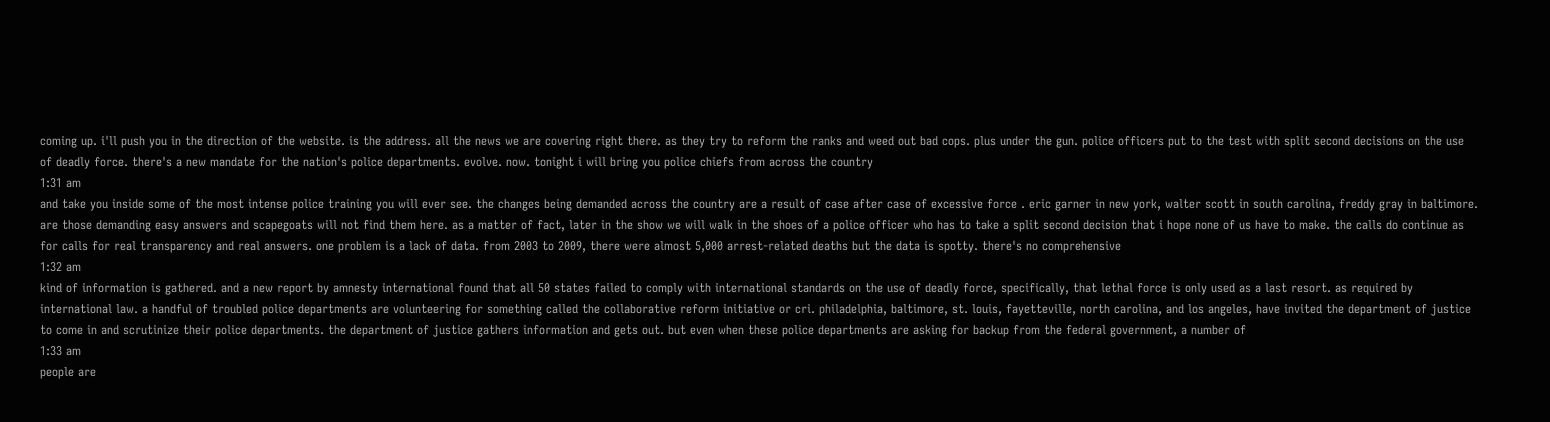coming up. i'll push you in the direction of the website. is the address. all the news we are covering right there. as they try to reform the ranks and weed out bad cops. plus under the gun. police officers put to the test with split second decisions on the use of deadly force. there's a new mandate for the nation's police departments. evolve. now. tonight i will bring you police chiefs from across the country
1:31 am
and take you inside some of the most intense police training you will ever see. the changes being demanded across the country are a result of case after case of excessive force . eric garner in new york, walter scott in south carolina, freddy gray in baltimore. are those demanding easy answers and scapegoats will not find them here. as a matter of fact, later in the show we will walk in the shoes of a police officer who has to take a split second decision that i hope none of us have to make. the calls do continue as for calls for real transparency and real answers. one problem is a lack of data. from 2003 to 2009, there were almost 5,000 arrest-related deaths but the data is spotty. there's no comprehensive
1:32 am
kind of information is gathered. and a new report by amnesty international found that all 50 states failed to comply with international standards on the use of deadly force, specifically, that lethal force is only used as a last resort. as required by international law. a handful of troubled police departments are volunteering for something called the collaborative reform initiative or cri. philadelphia, baltimore, st. louis, fayetteville, north carolina, and los angeles, have invited the department of justice to come in and scrutinize their police departments. the department of justice gathers information and gets out. but even when these police departments are asking for backup from the federal government, a number of
1:33 am
people are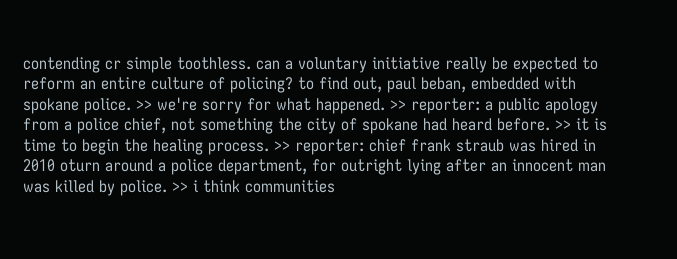contending cr simple toothless. can a voluntary initiative really be expected to reform an entire culture of policing? to find out, paul beban, embedded with spokane police. >> we're sorry for what happened. >> reporter: a public apology from a police chief, not something the city of spokane had heard before. >> it is time to begin the healing process. >> reporter: chief frank straub was hired in 2010 oturn around a police department, for outright lying after an innocent man was killed by police. >> i think communities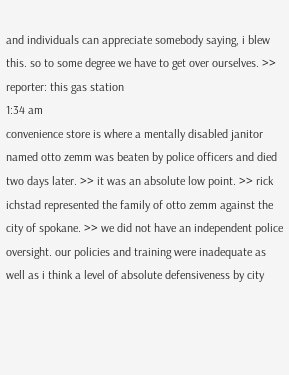and individuals can appreciate somebody saying, i blew this. so to some degree we have to get over ourselves. >> reporter: this gas station
1:34 am
convenience store is where a mentally disabled janitor named otto zemm was beaten by police officers and died two days later. >> it was an absolute low point. >> rick ichstad represented the family of otto zemm against the city of spokane. >> we did not have an independent police oversight. our policies and training were inadequate as well as i think a level of absolute defensiveness by city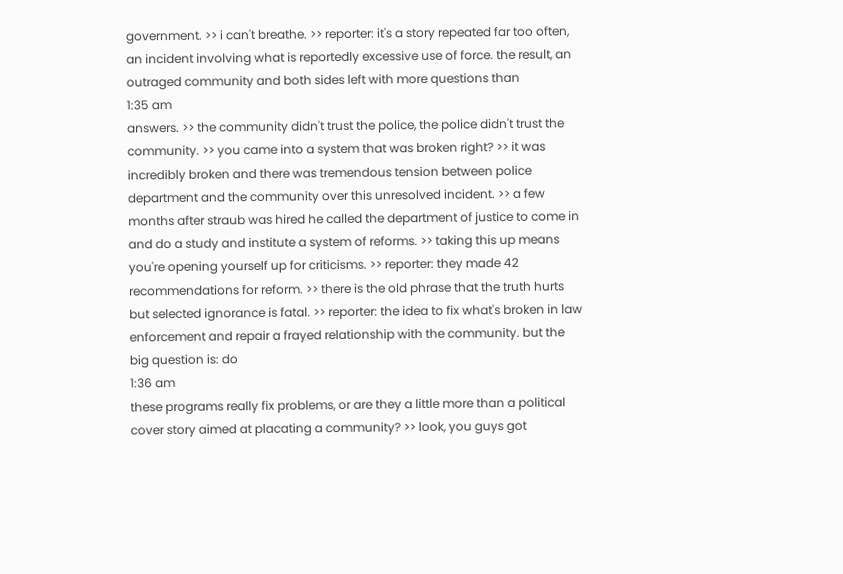government. >> i can't breathe. >> reporter: it's a story repeated far too often, an incident involving what is reportedly excessive use of force. the result, an outraged community and both sides left with more questions than
1:35 am
answers. >> the community didn't trust the police, the police didn't trust the community. >> you came into a system that was broken right? >> it was incredibly broken and there was tremendous tension between police department and the community over this unresolved incident. >> a few months after straub was hired he called the department of justice to come in and do a study and institute a system of reforms. >> taking this up means you're opening yourself up for criticisms. >> reporter: they made 42 recommendations for reform. >> there is the old phrase that the truth hurts but selected ignorance is fatal. >> reporter: the idea to fix what's broken in law enforcement and repair a frayed relationship with the community. but the big question is: do
1:36 am
these programs really fix problems, or are they a little more than a political cover story aimed at placating a community? >> look, you guys got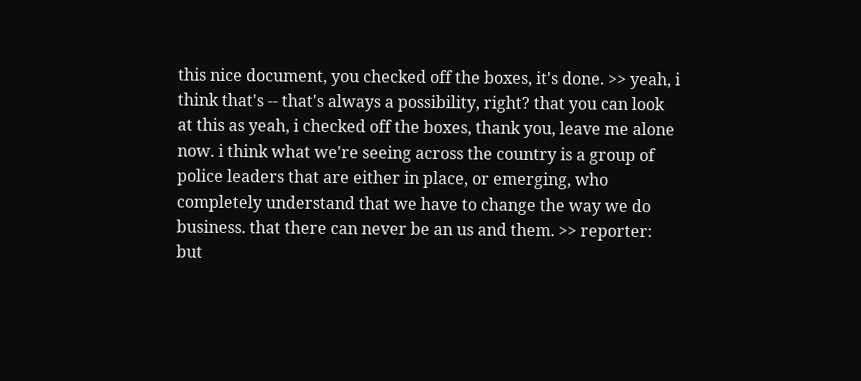this nice document, you checked off the boxes, it's done. >> yeah, i think that's -- that's always a possibility, right? that you can look at this as yeah, i checked off the boxes, thank you, leave me alone now. i think what we're seeing across the country is a group of police leaders that are either in place, or emerging, who completely understand that we have to change the way we do business. that there can never be an us and them. >> reporter: but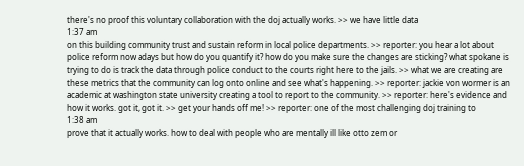there's no proof this voluntary collaboration with the doj actually works. >> we have little data
1:37 am
on this building community trust and sustain reform in local police departments. >> reporter: you hear a lot about police reform now adays but how do you quantify it? how do you make sure the changes are sticking? what spokane is trying to do is track the data through police conduct to the courts right here to the jails. >> what we are creating are these metrics that the community can log onto online and see what's happening. >> reporter: jackie von wormer is an academic at washington state university creating a tool to report to the community. >> reporter: here's evidence and how it works. got it, got it. >> get your hands off me! >> reporter: one of the most challenging doj training to
1:38 am
prove that it actually works. how to deal with people who are mentally ill like otto zem or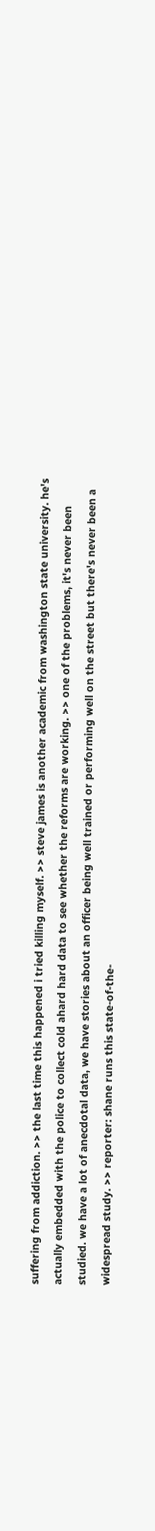suffering from addiction. >> the last time this happened i tried killing myself. >> steve james is another academic from washington state university. he's actually embedded with the police to collect cold ahard hard data to see whether the reforms are working. >> one of the problems, it's never been studied. we have a lot of anecdotal data, we have stories about an officer being well trained or performing well on the street but there's never been a widespread study. >> reporter: shane runs this state-of-the-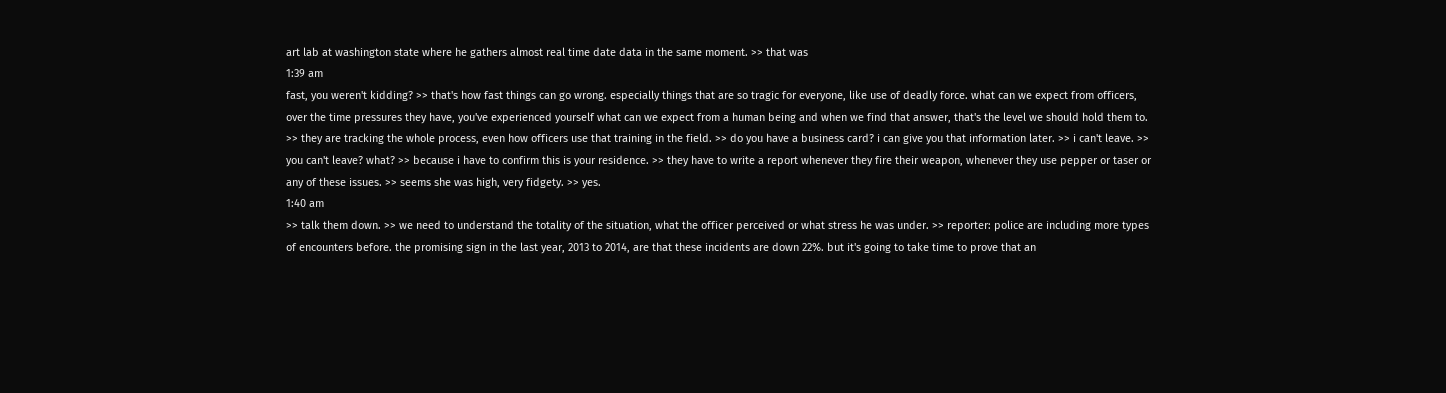art lab at washington state where he gathers almost real time date data in the same moment. >> that was
1:39 am
fast, you weren't kidding? >> that's how fast things can go wrong. especially things that are so tragic for everyone, like use of deadly force. what can we expect from officers, over the time pressures they have, you've experienced yourself what can we expect from a human being and when we find that answer, that's the level we should hold them to. >> they are tracking the whole process, even how officers use that training in the field. >> do you have a business card? i can give you that information later. >> i can't leave. >> you can't leave? what? >> because i have to confirm this is your residence. >> they have to write a report whenever they fire their weapon, whenever they use pepper or taser or any of these issues. >> seems she was high, very fidgety. >> yes.
1:40 am
>> talk them down. >> we need to understand the totality of the situation, what the officer perceived or what stress he was under. >> reporter: police are including more types of encounters before. the promising sign in the last year, 2013 to 2014, are that these incidents are down 22%. but it's going to take time to prove that an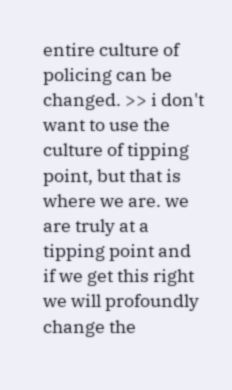entire culture of policing can be changed. >> i don't want to use the culture of tipping point, but that is where we are. we are truly at a tipping point and if we get this right we will profoundly change the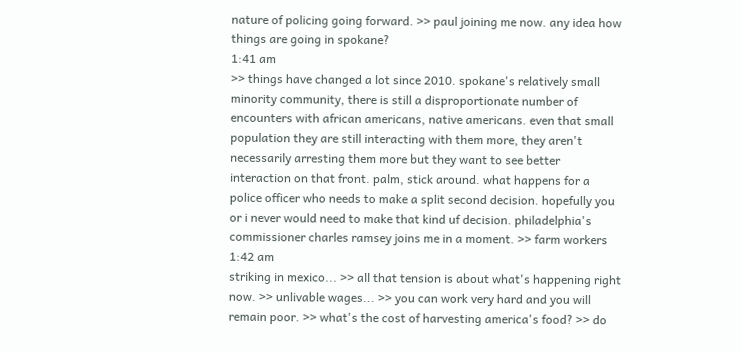nature of policing going forward. >> paul joining me now. any idea how things are going in spokane?
1:41 am
>> things have changed a lot since 2010. spokane's relatively small minority community, there is still a disproportionate number of encounters with african americans, native americans. even that small population they are still interacting with them more, they aren't necessarily arresting them more but they want to see better interaction on that front. palm, stick around. what happens for a police officer who needs to make a split second decision. hopefully you or i never would need to make that kind uf decision. philadelphia's commissioner charles ramsey joins me in a moment. >> farm workers
1:42 am
striking in mexico... >> all that tension is about what's happening right now. >> unlivable wages... >> you can work very hard and you will remain poor. >> what's the cost of harvesting america's food? >> do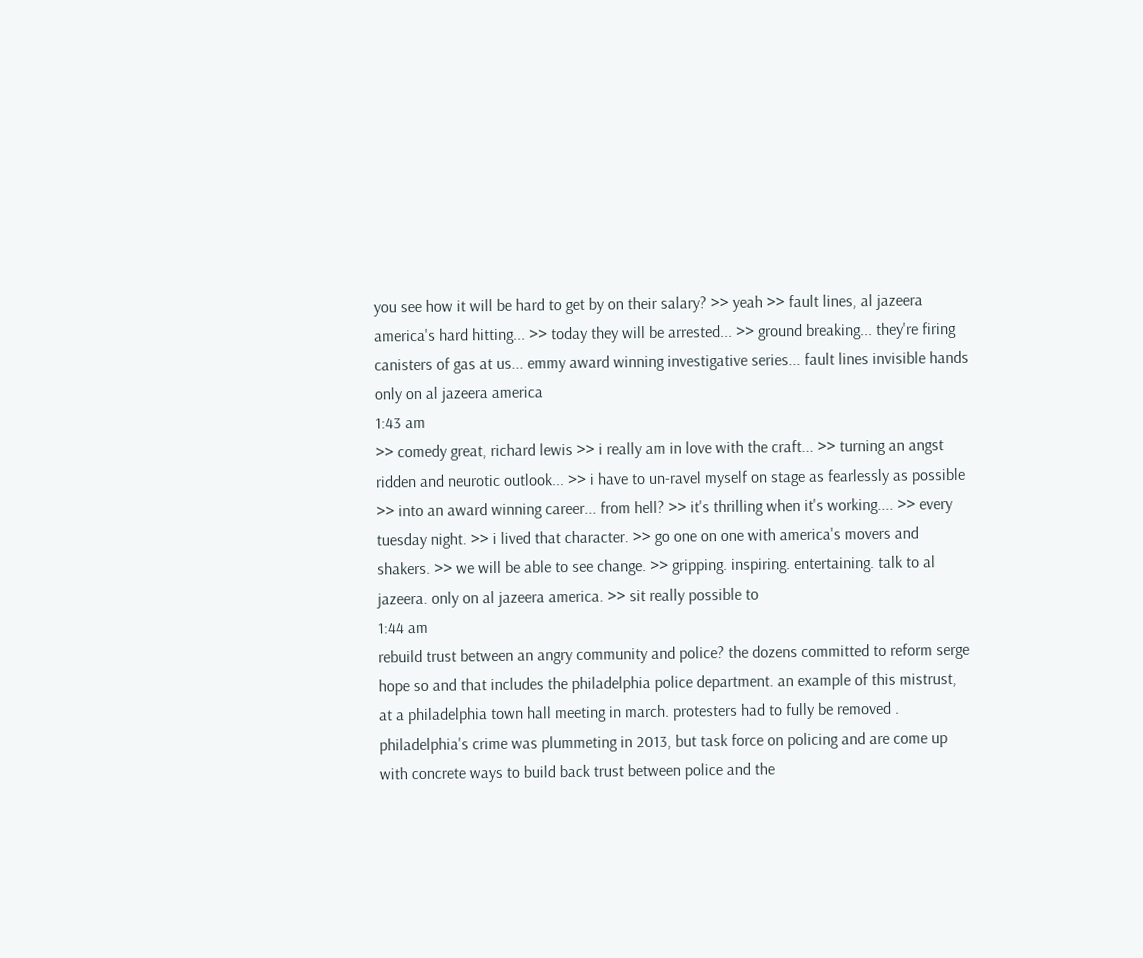you see how it will be hard to get by on their salary? >> yeah >> fault lines, al jazeera america's hard hitting... >> today they will be arrested... >> ground breaking... they're firing canisters of gas at us... emmy award winning investigative series... fault lines invisible hands only on al jazeera america
1:43 am
>> comedy great, richard lewis >> i really am in love with the craft... >> turning an angst ridden and neurotic outlook... >> i have to un-ravel myself on stage as fearlessly as possible >> into an award winning career... from hell? >> it's thrilling when it's working.... >> every tuesday night. >> i lived that character. >> go one on one with america's movers and shakers. >> we will be able to see change. >> gripping. inspiring. entertaining. talk to al jazeera. only on al jazeera america. >> sit really possible to
1:44 am
rebuild trust between an angry community and police? the dozens committed to reform serge hope so and that includes the philadelphia police department. an example of this mistrust, at a philadelphia town hall meeting in march. protesters had to fully be removed . philadelphia's crime was plummeting in 2013, but task force on policing and are come up with concrete ways to build back trust between police and the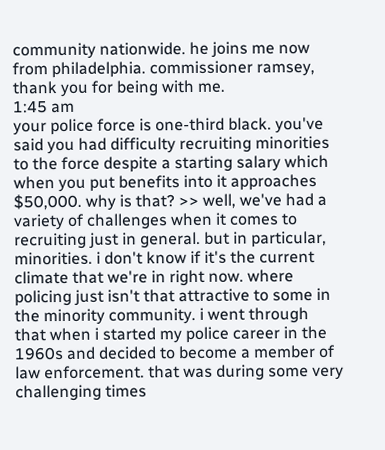community nationwide. he joins me now from philadelphia. commissioner ramsey, thank you for being with me.
1:45 am
your police force is one-third black. you've said you had difficulty recruiting minorities to the force despite a starting salary which when you put benefits into it approaches $50,000. why is that? >> well, we've had a variety of challenges when it comes to recruiting just in general. but in particular, minorities. i don't know if it's the current climate that we're in right now. where policing just isn't that attractive to some in the minority community. i went through that when i started my police career in the 1960s and decided to become a member of law enforcement. that was during some very challenging times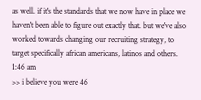as well. if it's the standards that we now have in place we haven't been able to figure out exactly that. but we've also worked towards changing our recruiting strategy, to target specifically african americans, latinos and others.
1:46 am
>> i believe you were 46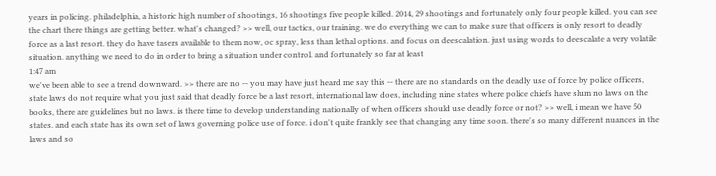years in policing. philadelphia, a historic high number of shootings, 16 shootings five people killed. 2014, 29 shootings and fortunately only four people killed. you can see the chart there things are getting better. what's changed? >> well, our tactics, our training. we do everything we can to make sure that officers is only resort to deadly force as a last resort. they do have tasers available to them now, oc spray, less than lethal options. and focus on deescalation. just using words to deescalate a very volatile situation. anything we need to do in order to bring a situation under control. and fortunately so far at least
1:47 am
we've been able to see a trend downward. >> there are no -- you may have just heard me say this -- there are no standards on the deadly use of force by police officers, state laws do not require what you just said that deadly force be a last resort, international law does, including nine states where police chiefs have slum no laws on the books, there are guidelines but no laws. is there time to develop understanding nationally of when officers should use deadly force or not? >> well, i mean we have 50 states. and each state has its own set of laws governing police use of force. i don't quite frankly see that changing any time soon. there's so many different nuances in the laws and so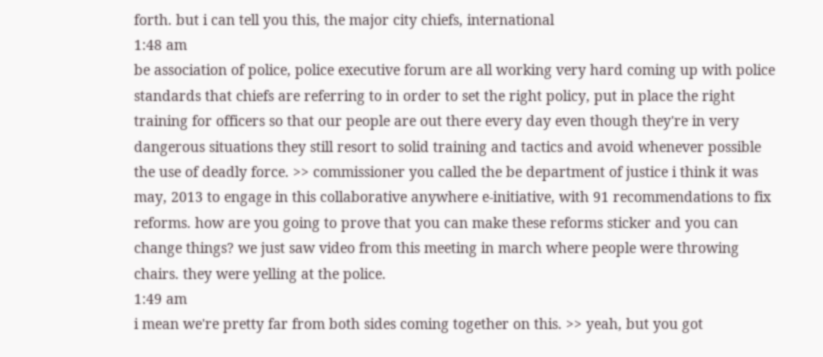forth. but i can tell you this, the major city chiefs, international
1:48 am
be association of police, police executive forum are all working very hard coming up with police standards that chiefs are referring to in order to set the right policy, put in place the right training for officers so that our people are out there every day even though they're in very dangerous situations they still resort to solid training and tactics and avoid whenever possible the use of deadly force. >> commissioner you called the be department of justice i think it was may, 2013 to engage in this collaborative anywhere e-initiative, with 91 recommendations to fix reforms. how are you going to prove that you can make these reforms sticker and you can change things? we just saw video from this meeting in march where people were throwing chairs. they were yelling at the police.
1:49 am
i mean we're pretty far from both sides coming together on this. >> yeah, but you got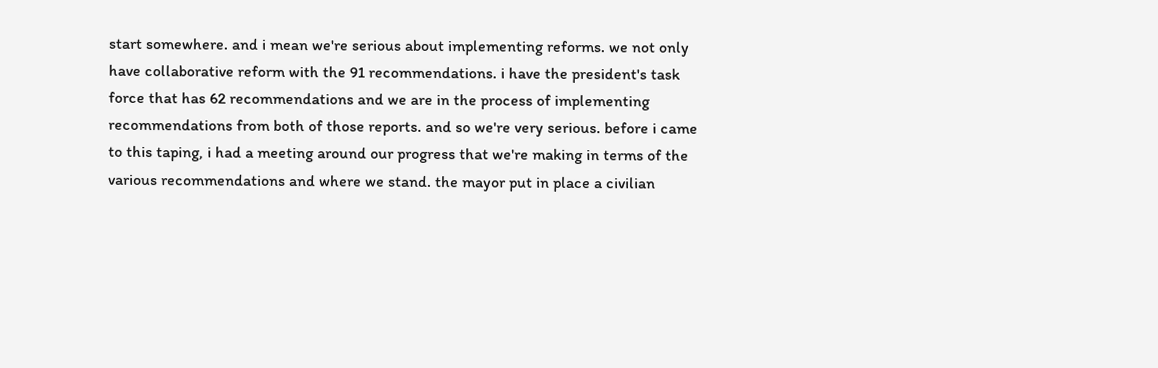start somewhere. and i mean we're serious about implementing reforms. we not only have collaborative reform with the 91 recommendations. i have the president's task force that has 62 recommendations and we are in the process of implementing recommendations from both of those reports. and so we're very serious. before i came to this taping, i had a meeting around our progress that we're making in terms of the various recommendations and where we stand. the mayor put in place a civilian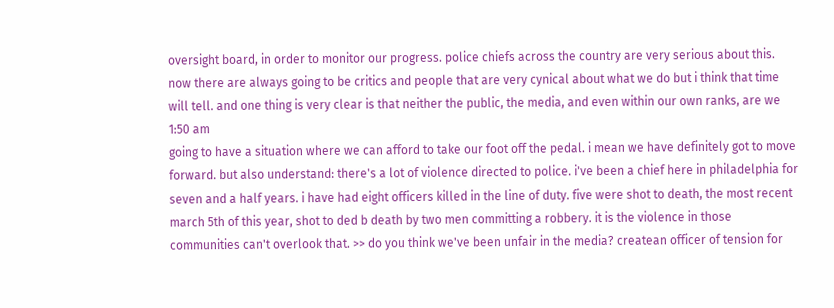oversight board, in order to monitor our progress. police chiefs across the country are very serious about this. now there are always going to be critics and people that are very cynical about what we do but i think that time will tell. and one thing is very clear is that neither the public, the media, and even within our own ranks, are we
1:50 am
going to have a situation where we can afford to take our foot off the pedal. i mean we have definitely got to move forward. but also understand: there's a lot of violence directed to police. i've been a chief here in philadelphia for seven and a half years. i have had eight officers killed in the line of duty. five were shot to death, the most recent march 5th of this year, shot to ded b death by two men committing a robbery. it is the violence in those communities can't overlook that. >> do you think we've been unfair in the media? createan officer of tension for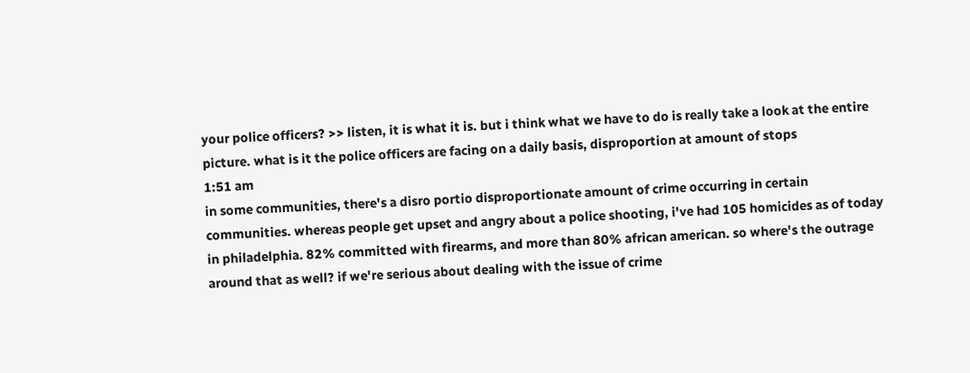your police officers? >> listen, it is what it is. but i think what we have to do is really take a look at the entire picture. what is it the police officers are facing on a daily basis, disproportion at amount of stops
1:51 am
in some communities, there's a disro portio disproportionate amount of crime occurring in certain communities. whereas people get upset and angry about a police shooting, i've had 105 homicides as of today in philadelphia. 82% committed with firearms, and more than 80% african american. so where's the outrage around that as well? if we're serious about dealing with the issue of crime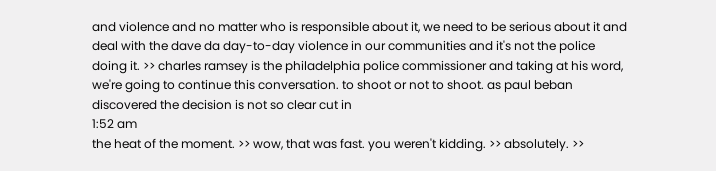and violence and no matter who is responsible about it, we need to be serious about it and deal with the dave da day-to-day violence in our communities and it's not the police doing it. >> charles ramsey is the philadelphia police commissioner and taking at his word, we're going to continue this conversation. to shoot or not to shoot. as paul beban discovered the decision is not so clear cut in
1:52 am
the heat of the moment. >> wow, that was fast. you weren't kidding. >> absolutely. >>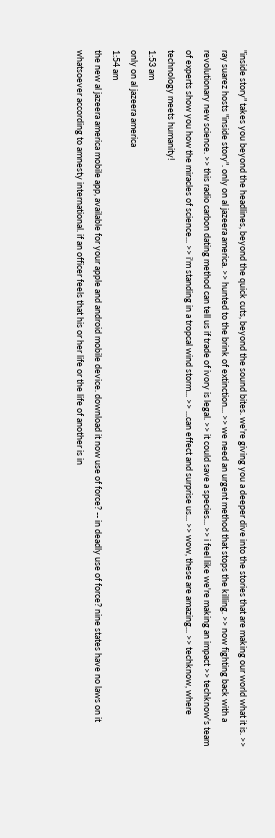"inside story" takes you beyond the headlines, beyond the quick cuts, beyond the sound bites. we're giving you a deeper dive into the stories that are making our world what it is. >> ray suarez hosts "inside story". only on al jazeera america. >> hunted to the brink of extinction... >> we need an urgent method that stops the killing. >> now fighting back with a revolutionary new science. >> this radio carbon dating method can tell us if trade of ivory is legal. >> it could save a species... >> i feel like we're making an impact >> techknow's team of experts show you how the miracles of science... >> i'm standing in a tropcal wind storm... >> ...can effect and surprise us... >> wow, these are amazing... >> techknow, where technology meets humanity!
1:53 am
only on al jazeera america
1:54 am
the new al jazeera america mobile app, available for your apple and android mobile device. download it now use of force? -- in deadly use of force? nine states have no laws on it whatsoever according to amnesty international. if an officer feels that his or her life or the life of another is in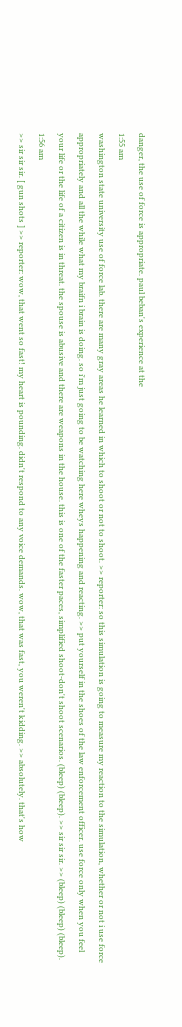danger, the use of force is appropriate. paul beban's experience at the
1:55 am
washington state university use of force lab. there are many gray areas he learned in which to shoot or not to shoot. >> reporter: so this simulation is going to measure my reaction to the simulation, whether or not i use force appropriately and all the while what my braifn i brain is doing. so i'm just going to be watching here wheys happening and reacting. >> put yourself in the shoes of the law enforcement officer. use force only when you feel your life or the life of a citizen is in threat. the spouse is abusive and there are weapons in the house. this is one of the faster paces, simplified shoot-don't shoot scenarios. (bleep) (bleep). >> sir sir sir. >> (bleep) (bleep) (bleep).
1:56 am
>> sir sir sir. [ gun shots ] >> reporter: wow, that went so fast! my heart is pounding. didn't respond to any voice demands. wow, that was fast, you weren't kidding. >> absolutely. that's how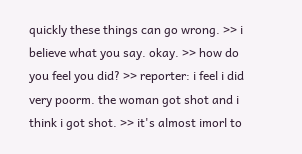quickly these things can go wrong. >> i believe what you say. okay. >> how do you feel you did? >> reporter: i feel i did very poorm. the woman got shot and i think i got shot. >> it's almost imorl to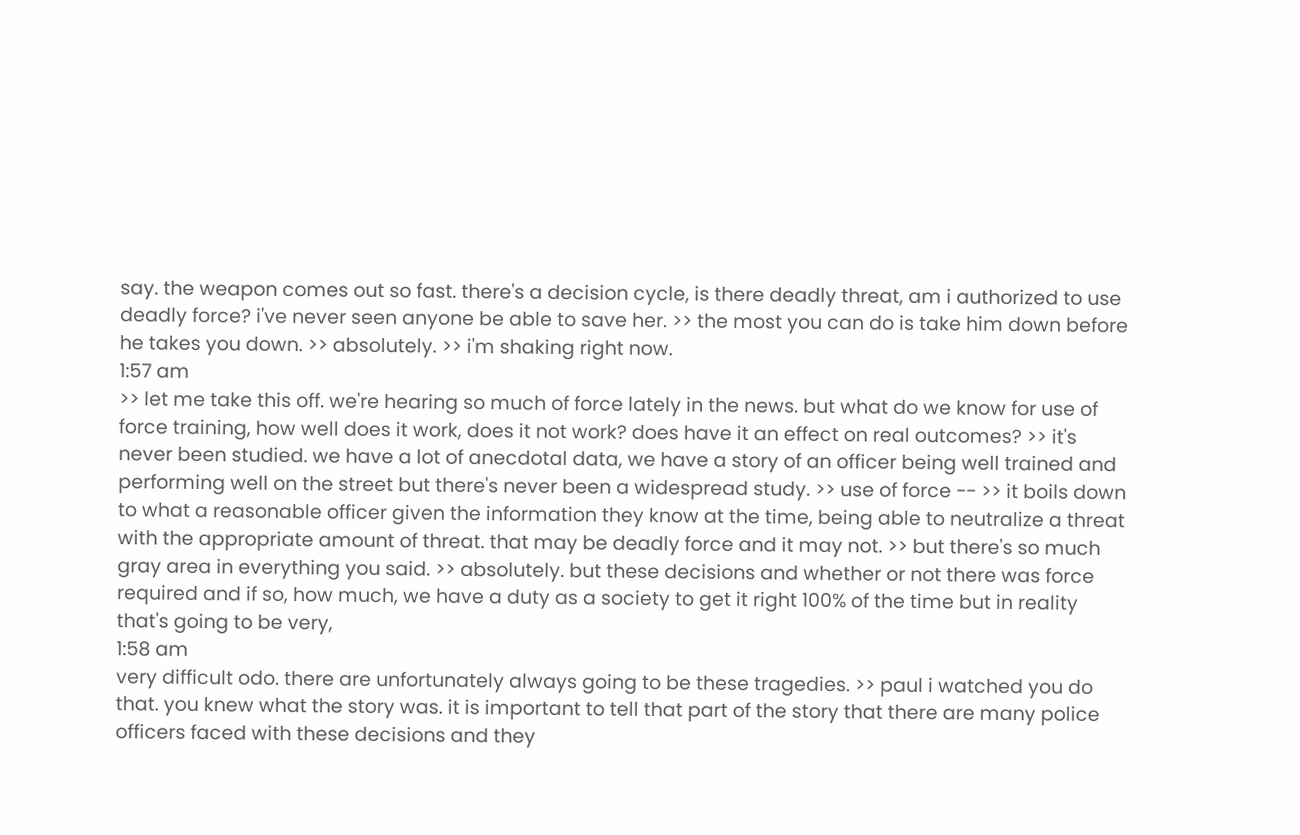say. the weapon comes out so fast. there's a decision cycle, is there deadly threat, am i authorized to use deadly force? i've never seen anyone be able to save her. >> the most you can do is take him down before he takes you down. >> absolutely. >> i'm shaking right now.
1:57 am
>> let me take this off. we're hearing so much of force lately in the news. but what do we know for use of force training, how well does it work, does it not work? does have it an effect on real outcomes? >> it's never been studied. we have a lot of anecdotal data, we have a story of an officer being well trained and performing well on the street but there's never been a widespread study. >> use of force -- >> it boils down to what a reasonable officer given the information they know at the time, being able to neutralize a threat with the appropriate amount of threat. that may be deadly force and it may not. >> but there's so much gray area in everything you said. >> absolutely. but these decisions and whether or not there was force required and if so, how much, we have a duty as a society to get it right 100% of the time but in reality that's going to be very,
1:58 am
very difficult odo. there are unfortunately always going to be these tragedies. >> paul i watched you do that. you knew what the story was. it is important to tell that part of the story that there are many police officers faced with these decisions and they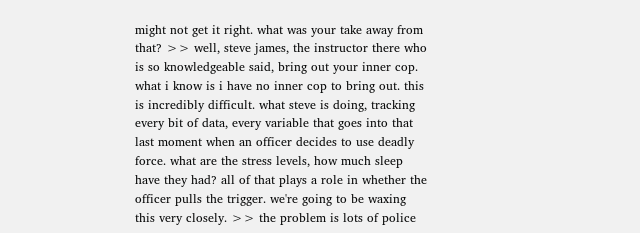might not get it right. what was your take away from that? >> well, steve james, the instructor there who is so knowledgeable said, bring out your inner cop. what i know is i have no inner cop to bring out. this is incredibly difficult. what steve is doing, tracking every bit of data, every variable that goes into that last moment when an officer decides to use deadly force. what are the stress levels, how much sleep have they had? all of that plays a role in whether the officer pulls the trigger. we're going to be waxing this very closely. >> the problem is lots of police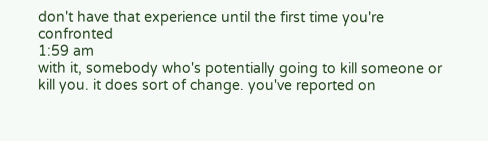don't have that experience until the first time you're confronted
1:59 am
with it, somebody who's potentially going to kill someone or kill you. it does sort of change. you've reported on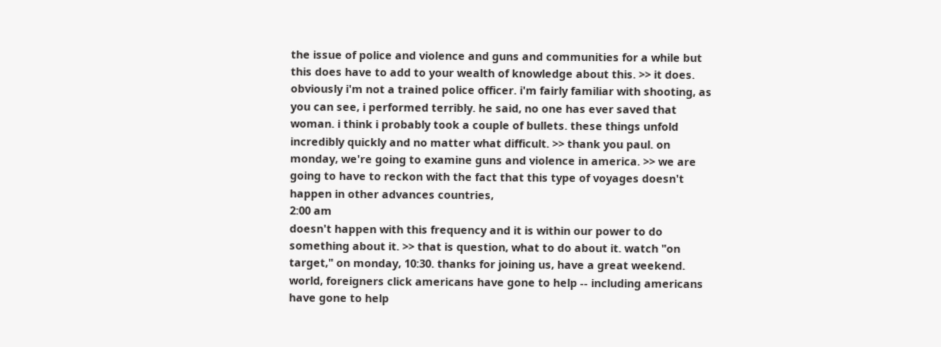the issue of police and violence and guns and communities for a while but this does have to add to your wealth of knowledge about this. >> it does. obviously i'm not a trained police officer. i'm fairly familiar with shooting, as you can see, i performed terribly. he said, no one has ever saved that woman. i think i probably took a couple of bullets. these things unfold incredibly quickly and no matter what difficult. >> thank you paul. on monday, we're going to examine guns and violence in america. >> we are going to have to reckon with the fact that this type of voyages doesn't happen in other advances countries,
2:00 am
doesn't happen with this frequency and it is within our power to do something about it. >> that is question, what to do about it. watch "on target," on monday, 10:30. thanks for joining us, have a great weekend. world, foreigners click americans have gone to help -- including americans have gone to help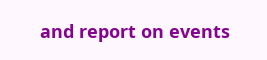and report on events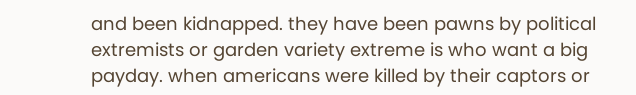and been kidnapped. they have been pawns by political extremists or garden variety extreme is who want a big payday. when americans were killed by their captors or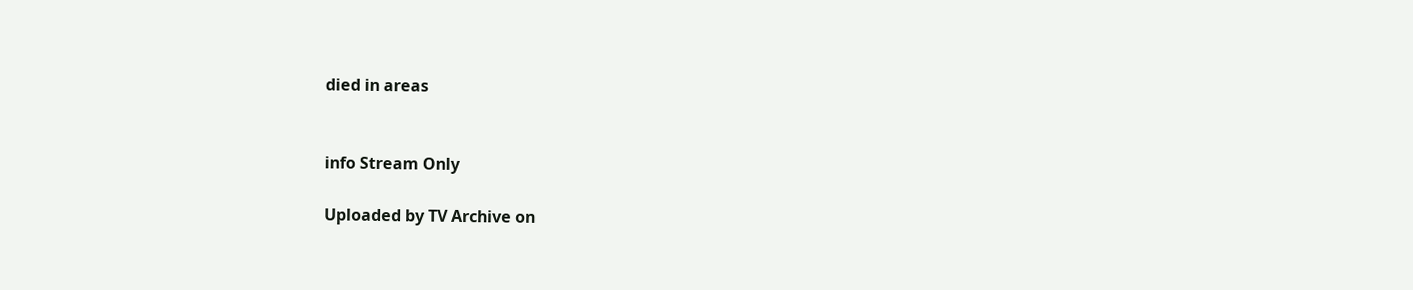died in areas


info Stream Only

Uploaded by TV Archive on